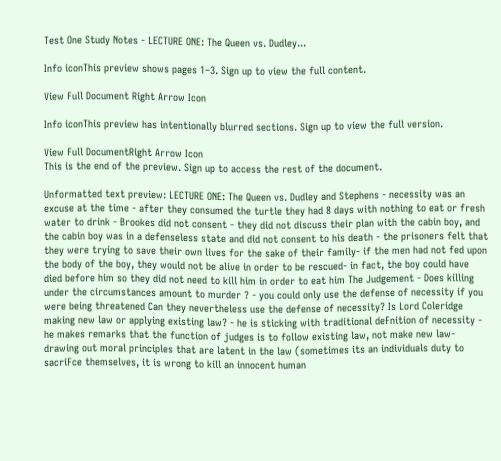Test One Study Notes - LECTURE ONE: The Queen vs. Dudley...

Info iconThis preview shows pages 1–3. Sign up to view the full content.

View Full Document Right Arrow Icon

Info iconThis preview has intentionally blurred sections. Sign up to view the full version.

View Full DocumentRight Arrow Icon
This is the end of the preview. Sign up to access the rest of the document.

Unformatted text preview: LECTURE ONE: The Queen vs. Dudley and Stephens - necessity was an excuse at the time - after they consumed the turtle they had 8 days with nothing to eat or fresh water to drink - Brookes did not consent - they did not discuss their plan with the cabin boy, and the cabin boy was in a defenseless state and did not consent to his death - the prisoners felt that they were trying to save their own lives for the sake of their family- if the men had not fed upon the body of the boy, they would not be alive in order to be rescued- in fact, the boy could have died before him so they did not need to kill him in order to eat him The Judgement - Does killing under the circumstances amount to murder ? - you could only use the defense of necessity if you were being threatened Can they nevertheless use the defense of necessity? Is Lord Coleridge making new law or applying existing law? - he is sticking with traditional deFnition of necessity - he makes remarks that the function of judges is to follow existing law, not make new law- drawing out moral principles that are latent in the law (sometimes its an individuals duty to sacriFce themselves, it is wrong to kill an innocent human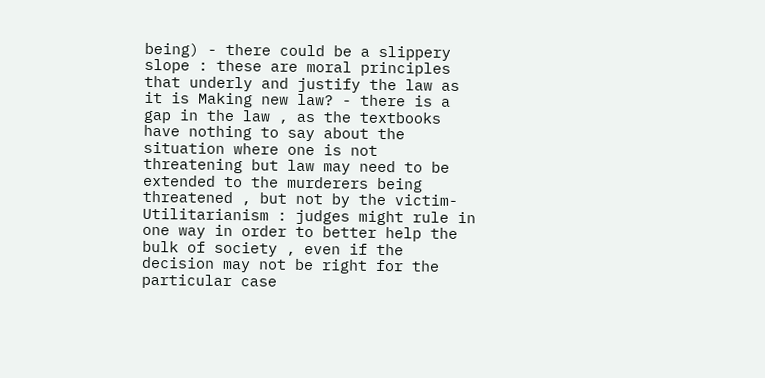being) - there could be a slippery slope : these are moral principles that underly and justify the law as it is Making new law? - there is a gap in the law , as the textbooks have nothing to say about the situation where one is not threatening but law may need to be extended to the murderers being threatened , but not by the victim- Utilitarianism : judges might rule in one way in order to better help the bulk of society , even if the decision may not be right for the particular case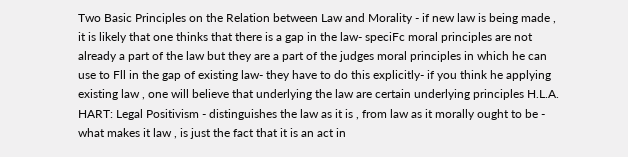Two Basic Principles on the Relation between Law and Morality - if new law is being made , it is likely that one thinks that there is a gap in the law- speciFc moral principles are not already a part of the law but they are a part of the judges moral principles in which he can use to Fll in the gap of existing law- they have to do this explicitly- if you think he applying existing law , one will believe that underlying the law are certain underlying principles H.L.A. HART: Legal Positivism - distinguishes the law as it is , from law as it morally ought to be - what makes it law , is just the fact that it is an act in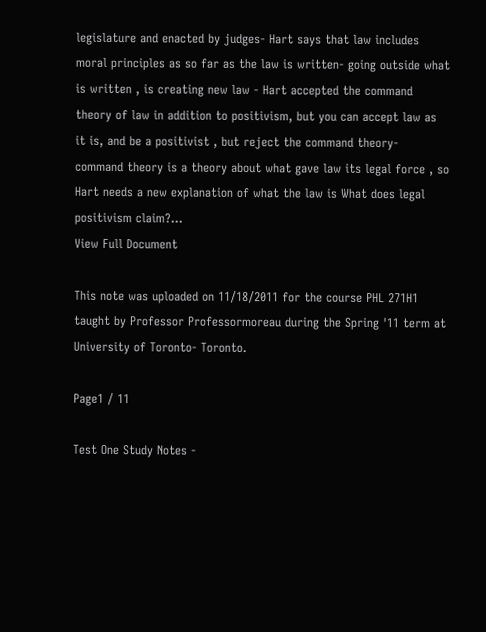legislature and enacted by judges- Hart says that law includes moral principles as so far as the law is written- going outside what is written , is creating new law - Hart accepted the command theory of law in addition to positivism, but you can accept law as it is, and be a positivist , but reject the command theory- command theory is a theory about what gave law its legal force , so Hart needs a new explanation of what the law is What does legal positivism claim?...
View Full Document

This note was uploaded on 11/18/2011 for the course PHL 271H1 taught by Professor Professormoreau during the Spring '11 term at University of Toronto- Toronto.

Page1 / 11

Test One Study Notes -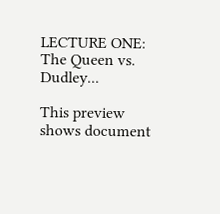LECTURE ONE: The Queen vs. Dudley...

This preview shows document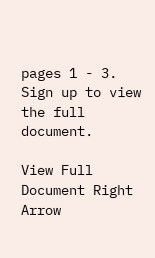pages 1 - 3. Sign up to view the full document.

View Full Document Right Arrow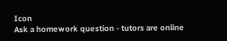Icon
Ask a homework question - tutors are online